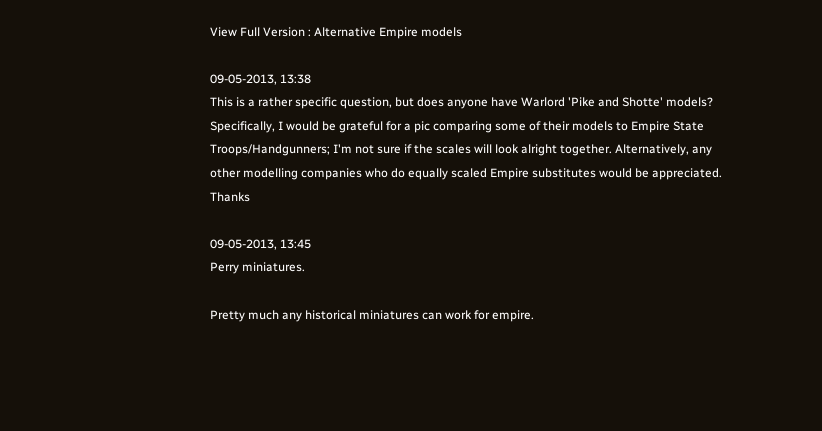View Full Version : Alternative Empire models

09-05-2013, 13:38
This is a rather specific question, but does anyone have Warlord 'Pike and Shotte' models? Specifically, I would be grateful for a pic comparing some of their models to Empire State Troops/Handgunners; I'm not sure if the scales will look alright together. Alternatively, any other modelling companies who do equally scaled Empire substitutes would be appreciated. Thanks

09-05-2013, 13:45
Perry miniatures.

Pretty much any historical miniatures can work for empire.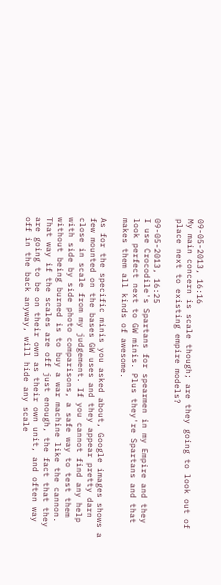09-05-2013, 16:16
My main concern is scale though; are they going to look out of place next to existing empire models?

09-05-2013, 16:25
I use Crocodile's Spartans for spearmen in my Empire and they look perfect next to GW minis. Plus they're Spartans and that makes them all kinds of awesome.

As for the specific minis you asked about, Google images shows a few mounted on the bases GW uses and they appear pretty darn close in scale from my judgement. If you cannot find any help with side by side photo comparisons, a safe way to test them without being burned is to buy a war machine like the cannon. That way if the scales are off just enough, the fact that they are going to be on their own as their own unit, and often way off in the back anyway, will hide any scale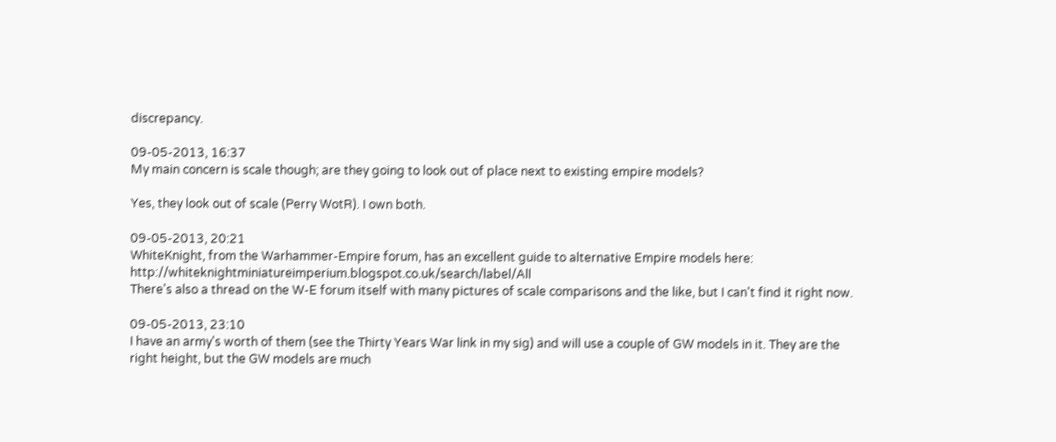discrepancy.

09-05-2013, 16:37
My main concern is scale though; are they going to look out of place next to existing empire models?

Yes, they look out of scale (Perry WotR). I own both.

09-05-2013, 20:21
WhiteKnight, from the Warhammer-Empire forum, has an excellent guide to alternative Empire models here: http://whiteknightminiatureimperium.blogspot.co.uk/search/label/All
There's also a thread on the W-E forum itself with many pictures of scale comparisons and the like, but I can't find it right now.

09-05-2013, 23:10
I have an army's worth of them (see the Thirty Years War link in my sig) and will use a couple of GW models in it. They are the right height, but the GW models are much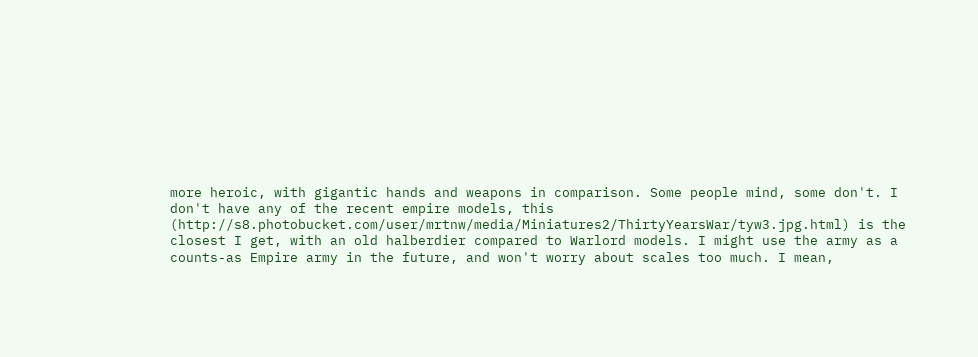more heroic, with gigantic hands and weapons in comparison. Some people mind, some don't. I don't have any of the recent empire models, this (http://s8.photobucket.com/user/mrtnw/media/Miniatures2/ThirtyYearsWar/tyw3.jpg.html) is the closest I get, with an old halberdier compared to Warlord models. I might use the army as a counts-as Empire army in the future, and won't worry about scales too much. I mean,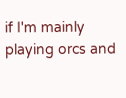if I'm mainly playing orcs and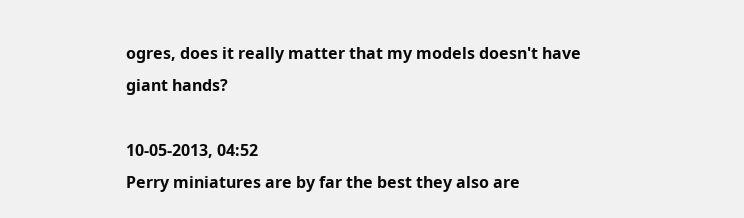ogres, does it really matter that my models doesn't have giant hands?

10-05-2013, 04:52
Perry miniatures are by far the best they also are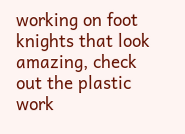working on foot knights that look amazing, check out the plastic work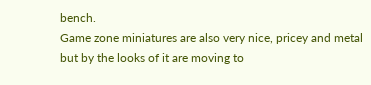bench.
Game zone miniatures are also very nice, pricey and metal but by the looks of it are moving to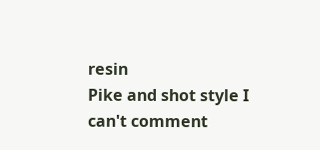resin
Pike and shot style I can't comment